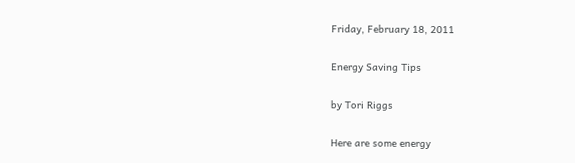Friday, February 18, 2011

Energy Saving Tips

by Tori Riggs

Here are some energy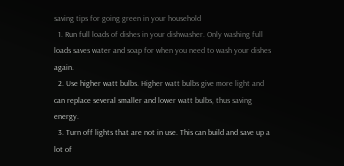saving tips for going green in your household
  1. Run full loads of dishes in your dishwasher. Only washing full loads saves water and soap for when you need to wash your dishes again.
  2. Use higher watt bulbs. Higher watt bulbs give more light and can replace several smaller and lower watt bulbs, thus saving energy.
  3. Turn off lights that are not in use. This can build and save up a lot of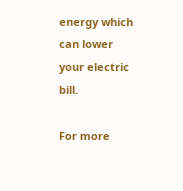energy which can lower your electric bill.

For more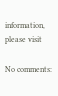information, please visit

No comments: